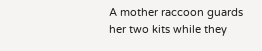A mother raccoon guards her two kits while they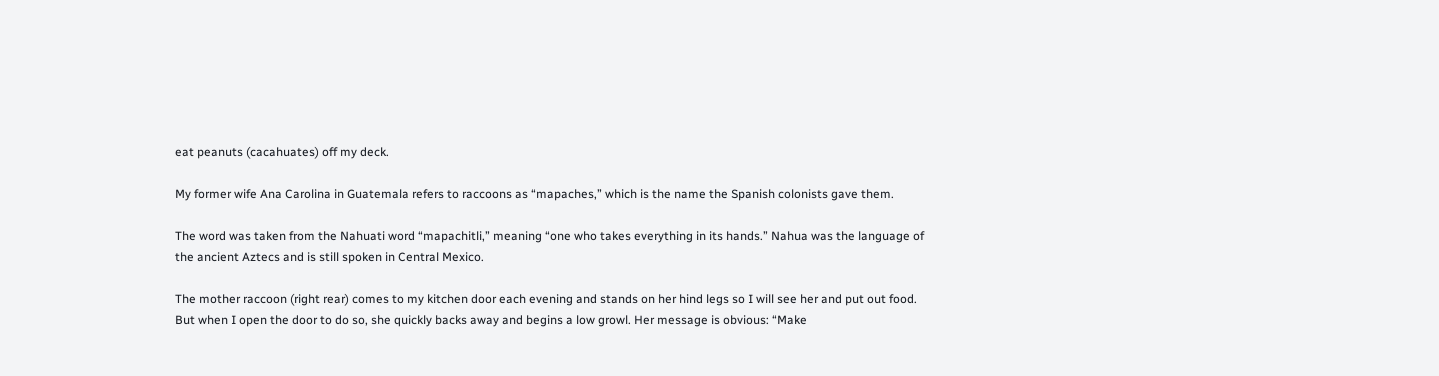eat peanuts (cacahuates) off my deck.

My former wife Ana Carolina in Guatemala refers to raccoons as “mapaches,” which is the name the Spanish colonists gave them.

The word was taken from the Nahuati word “mapachitli,” meaning “one who takes everything in its hands.” Nahua was the language of the ancient Aztecs and is still spoken in Central Mexico.

The mother raccoon (right rear) comes to my kitchen door each evening and stands on her hind legs so I will see her and put out food. But when I open the door to do so, she quickly backs away and begins a low growl. Her message is obvious: “Make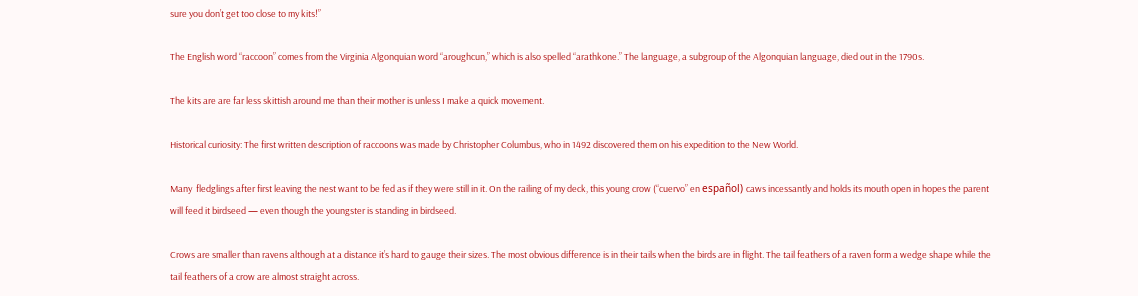sure you don’t get too close to my kits!”

The English word “raccoon” comes from the Virginia Algonquian word “aroughcun,” which is also spelled “arathkone.” The language, a subgroup of the Algonquian language, died out in the 1790s.

The kits are are far less skittish around me than their mother is unless I make a quick movement.

Historical curiosity: The first written description of raccoons was made by Christopher Columbus, who in 1492 discovered them on his expedition to the New World.

Many  fledglings after first leaving the nest want to be fed as if they were still in it. On the railing of my deck, this young crow (“cuervo” en español) caws incessantly and holds its mouth open in hopes the parent will feed it birdseed — even though the youngster is standing in birdseed.

Crows are smaller than ravens although at a distance it’s hard to gauge their sizes. The most obvious difference is in their tails when the birds are in flight. The tail feathers of a raven form a wedge shape while the tail feathers of a crow are almost straight across.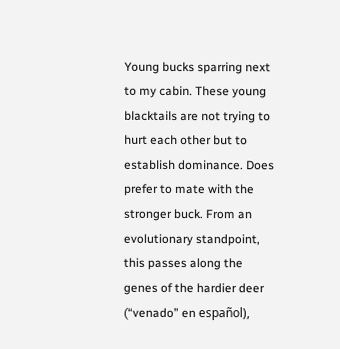Young bucks sparring next to my cabin. These young blacktails are not trying to hurt each other but to establish dominance. Does prefer to mate with the stronger buck. From an evolutionary standpoint, this passes along the genes of the hardier deer (“venado” en español),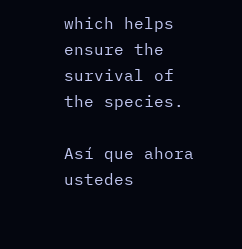which helps ensure the survival of the species.

Así que ahora ustedes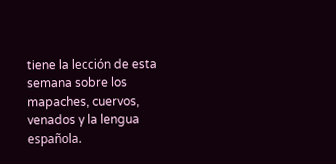tiene la lección de esta semana sobre los mapaches, cuervos, venados y la lengua española.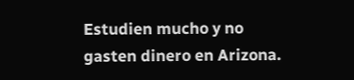Estudien mucho y no gasten dinero en Arizona.